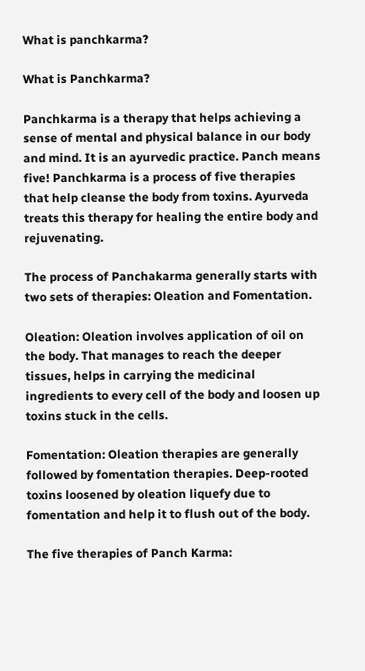What is panchkarma?

What is Panchkarma?

Panchkarma is a therapy that helps achieving a sense of mental and physical balance in our body and mind. It is an ayurvedic practice. Panch means five! Panchkarma is a process of five therapies that help cleanse the body from toxins. Ayurveda treats this therapy for healing the entire body and rejuvenating.

The process of Panchakarma generally starts with two sets of therapies: Oleation and Fomentation.

Oleation: Oleation involves application of oil on the body. That manages to reach the deeper tissues, helps in carrying the medicinal ingredients to every cell of the body and loosen up toxins stuck in the cells.

Fomentation: Oleation therapies are generally followed by fomentation therapies. Deep-rooted toxins loosened by oleation liquefy due to fomentation and help it to flush out of the body.

The five therapies of Panch Karma: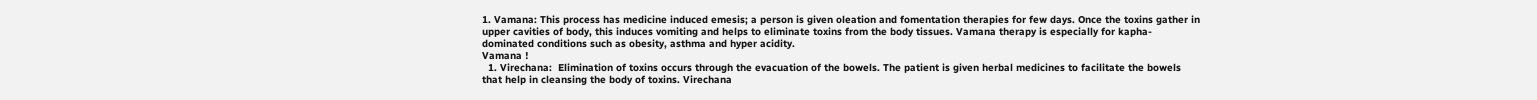1. Vamana: This process has medicine induced emesis; a person is given oleation and fomentation therapies for few days. Once the toxins gather in upper cavities of body, this induces vomiting and helps to eliminate toxins from the body tissues. Vamana therapy is especially for kapha-dominated conditions such as obesity, asthma and hyper acidity.
Vamana !
  1. Virechana:  Elimination of toxins occurs through the evacuation of the bowels. The patient is given herbal medicines to facilitate the bowels that help in cleansing the body of toxins. Virechana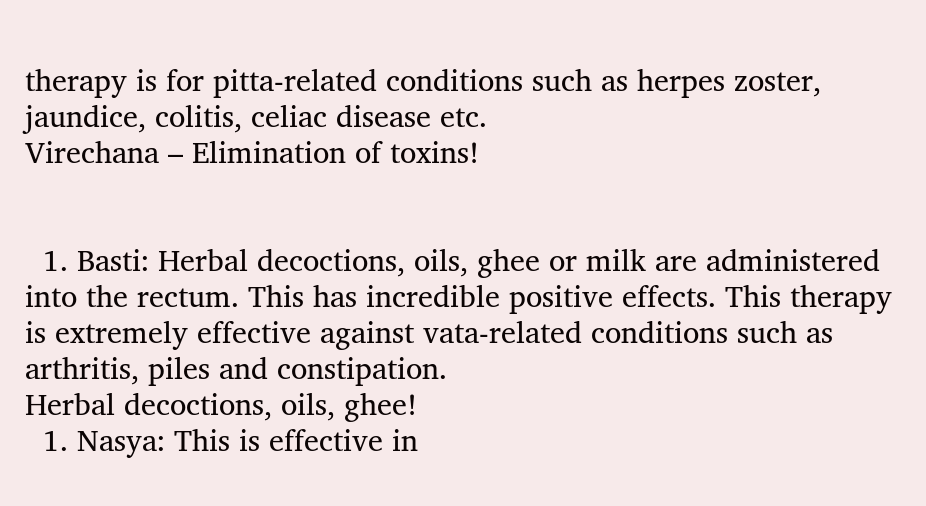therapy is for pitta-related conditions such as herpes zoster, jaundice, colitis, celiac disease etc.
Virechana – Elimination of toxins!


  1. Basti: Herbal decoctions, oils, ghee or milk are administered into the rectum. This has incredible positive effects. This therapy is extremely effective against vata-related conditions such as arthritis, piles and constipation.
Herbal decoctions, oils, ghee!
  1. Nasya: This is effective in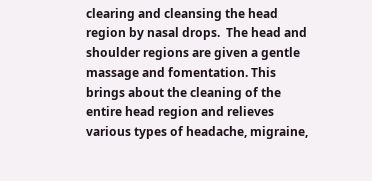clearing and cleansing the head region by nasal drops.  The head and shoulder regions are given a gentle massage and fomentation. This brings about the cleaning of the entire head region and relieves various types of headache, migraine,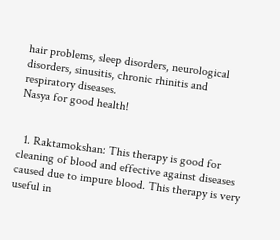hair problems, sleep disorders, neurological disorders, sinusitis, chronic rhinitis and respiratory diseases.
Nasya for good health!


  1. Raktamokshan: This therapy is good for cleaning of blood and effective against diseases caused due to impure blood. This therapy is very useful in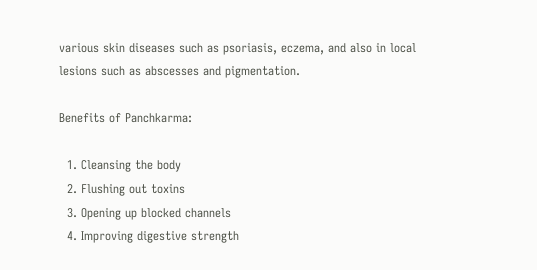various skin diseases such as psoriasis, eczema, and also in local lesions such as abscesses and pigmentation.

Benefits of Panchkarma:

  1. Cleansing the body
  2. Flushing out toxins
  3. Opening up blocked channels
  4. Improving digestive strength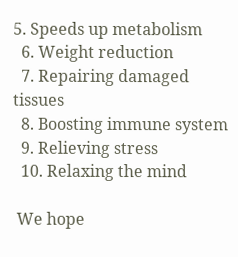5. Speeds up metabolism
  6. Weight reduction
  7. Repairing damaged tissues
  8. Boosting immune system
  9. Relieving stress
  10. Relaxing the mind

 We hope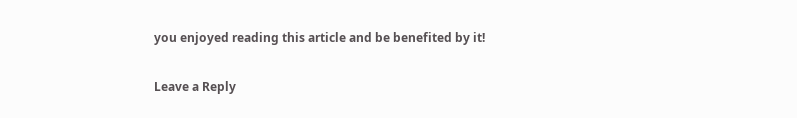you enjoyed reading this article and be benefited by it!

Leave a Reply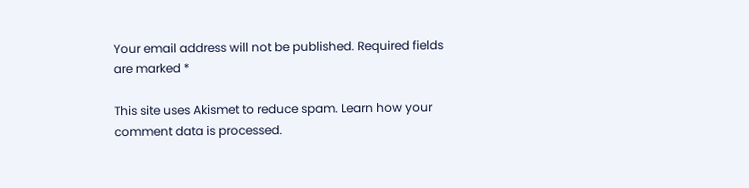Your email address will not be published. Required fields are marked *

This site uses Akismet to reduce spam. Learn how your comment data is processed.